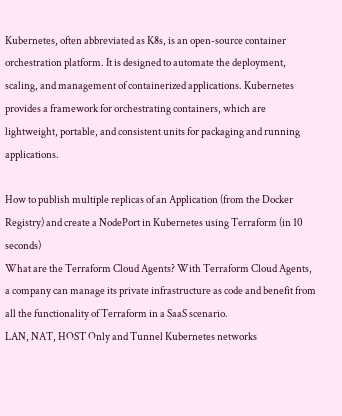Kubernetes, often abbreviated as K8s, is an open-source container orchestration platform. It is designed to automate the deployment, scaling, and management of containerized applications. Kubernetes provides a framework for orchestrating containers, which are lightweight, portable, and consistent units for packaging and running applications.

How to publish multiple replicas of an Application (from the Docker Registry) and create a NodePort in Kubernetes using Terraform (in 10 seconds)
What are the Terraform Cloud Agents? With Terraform Cloud Agents, a company can manage its private infrastructure as code and benefit from all the functionality of Terraform in a SaaS scenario.
LAN, NAT, HOST Only and Tunnel Kubernetes networks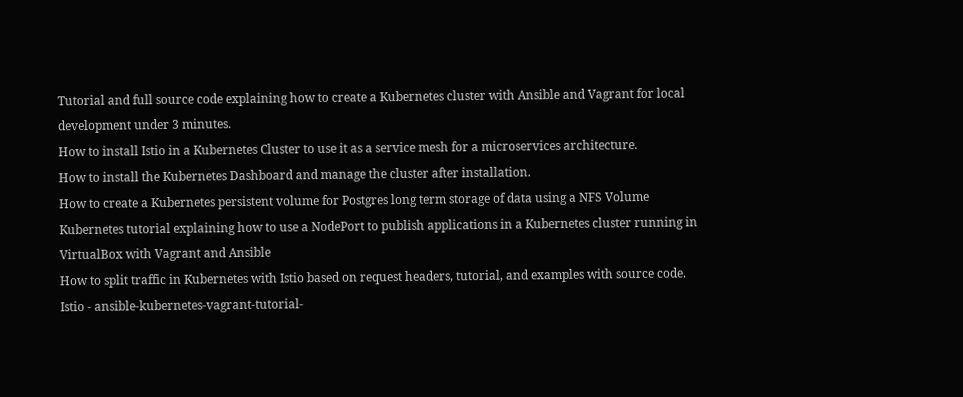Tutorial and full source code explaining how to create a Kubernetes cluster with Ansible and Vagrant for local development under 3 minutes.
How to install Istio in a Kubernetes Cluster to use it as a service mesh for a microservices architecture.
How to install the Kubernetes Dashboard and manage the cluster after installation.
How to create a Kubernetes persistent volume for Postgres long term storage of data using a NFS Volume
Kubernetes tutorial explaining how to use a NodePort to publish applications in a Kubernetes cluster running in VirtualBox with Vagrant and Ansible
How to split traffic in Kubernetes with Istio based on request headers, tutorial, and examples with source code.
Istio - ansible-kubernetes-vagrant-tutorial-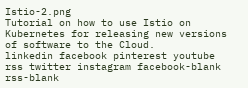Istio-2.png
Tutorial on how to use Istio on Kubernetes for releasing new versions of software to the Cloud.
linkedin facebook pinterest youtube rss twitter instagram facebook-blank rss-blank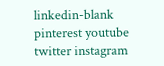linkedin-blank pinterest youtube twitter instagram